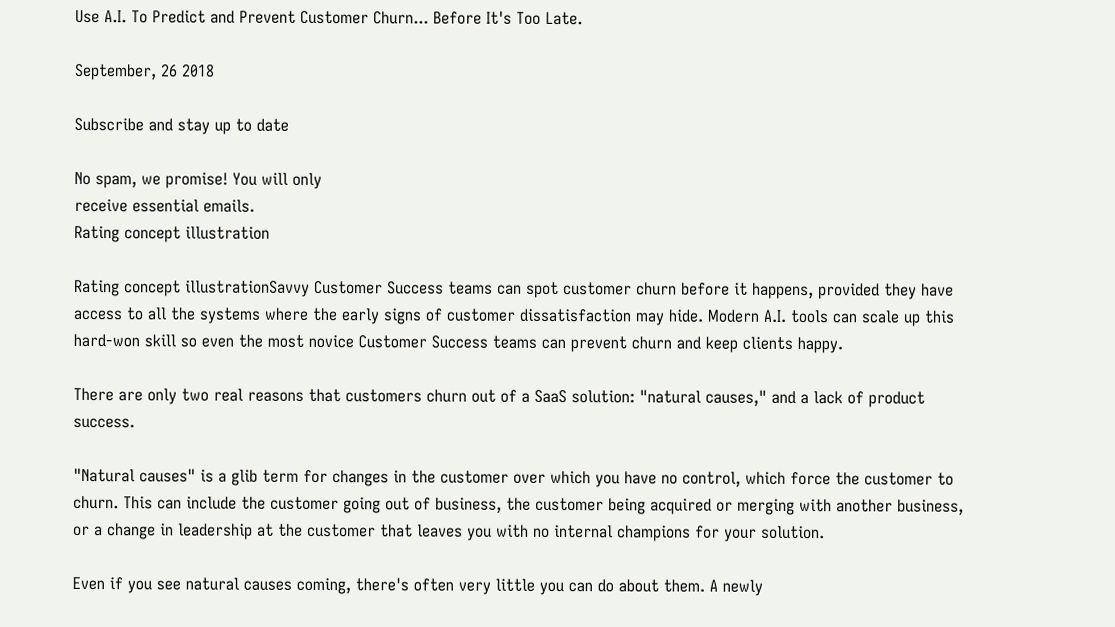Use A.I. To Predict and Prevent Customer Churn... Before It's Too Late.

September, 26 2018

Subscribe and stay up to date

No spam, we promise! You will only
receive essential emails.
Rating concept illustration

Rating concept illustrationSavvy Customer Success teams can spot customer churn before it happens, provided they have access to all the systems where the early signs of customer dissatisfaction may hide. Modern A.I. tools can scale up this hard-won skill so even the most novice Customer Success teams can prevent churn and keep clients happy.

There are only two real reasons that customers churn out of a SaaS solution: "natural causes," and a lack of product success.

"Natural causes" is a glib term for changes in the customer over which you have no control, which force the customer to churn. This can include the customer going out of business, the customer being acquired or merging with another business, or a change in leadership at the customer that leaves you with no internal champions for your solution.

Even if you see natural causes coming, there's often very little you can do about them. A newly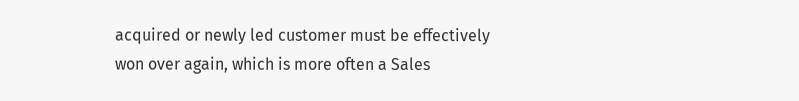acquired or newly led customer must be effectively won over again, which is more often a Sales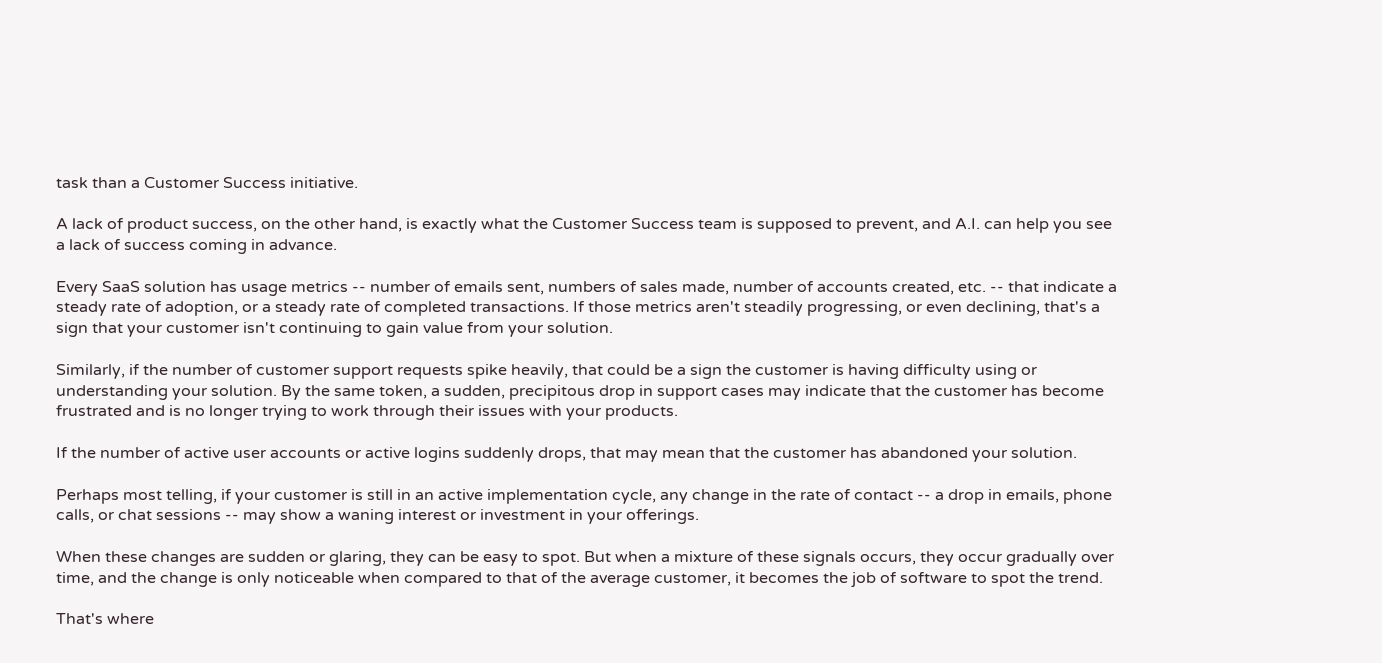task than a Customer Success initiative.

A lack of product success, on the other hand, is exactly what the Customer Success team is supposed to prevent, and A.I. can help you see a lack of success coming in advance.

Every SaaS solution has usage metrics -- number of emails sent, numbers of sales made, number of accounts created, etc. -- that indicate a steady rate of adoption, or a steady rate of completed transactions. If those metrics aren't steadily progressing, or even declining, that's a sign that your customer isn't continuing to gain value from your solution.

Similarly, if the number of customer support requests spike heavily, that could be a sign the customer is having difficulty using or understanding your solution. By the same token, a sudden, precipitous drop in support cases may indicate that the customer has become frustrated and is no longer trying to work through their issues with your products.

If the number of active user accounts or active logins suddenly drops, that may mean that the customer has abandoned your solution.

Perhaps most telling, if your customer is still in an active implementation cycle, any change in the rate of contact -- a drop in emails, phone calls, or chat sessions -- may show a waning interest or investment in your offerings.

When these changes are sudden or glaring, they can be easy to spot. But when a mixture of these signals occurs, they occur gradually over time, and the change is only noticeable when compared to that of the average customer, it becomes the job of software to spot the trend.

That's where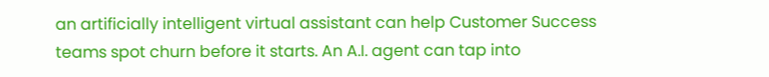an artificially intelligent virtual assistant can help Customer Success teams spot churn before it starts. An A.I. agent can tap into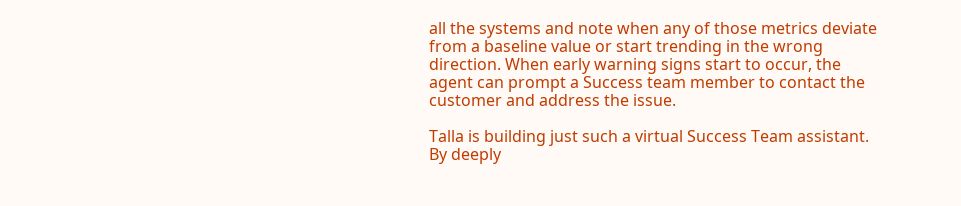all the systems and note when any of those metrics deviate from a baseline value or start trending in the wrong direction. When early warning signs start to occur, the agent can prompt a Success team member to contact the customer and address the issue.

Talla is building just such a virtual Success Team assistant. By deeply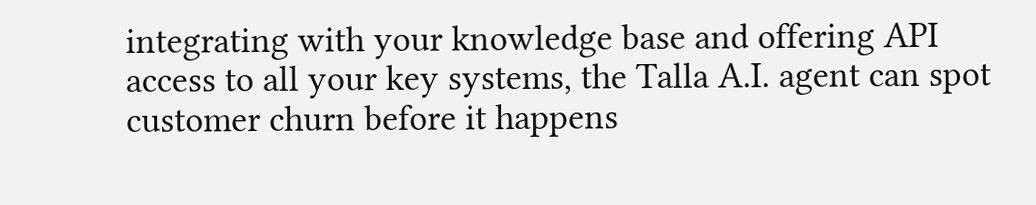integrating with your knowledge base and offering API access to all your key systems, the Talla A.I. agent can spot customer churn before it happens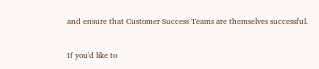and ensure that Customer Success Teams are themselves successful.

If you'd like to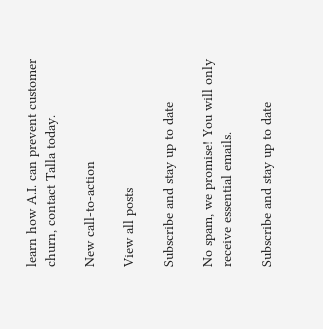learn how A.I. can prevent customer churn, contact Talla today.

New call-to-action

View all posts

Subscribe and stay up to date

No spam, we promise! You will only
receive essential emails.

Subscribe and stay up to date